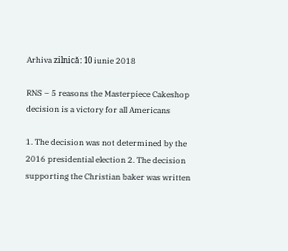Arhiva zilnică: 10 iunie 2018

RNS – 5 reasons the Masterpiece Cakeshop decision is a victory for all Americans

1. The decision was not determined by the 2016 presidential election 2. The decision supporting the Christian baker was written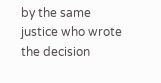by the same justice who wrote the decision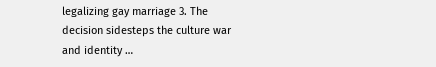legalizing gay marriage 3. The decision sidesteps the culture war and identity …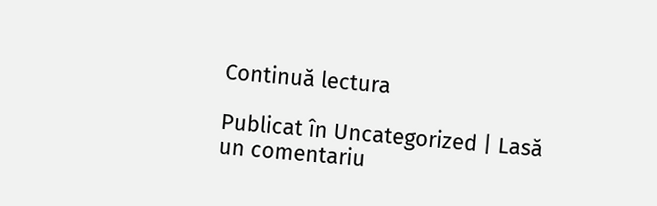Continuă lectura

Publicat în Uncategorized | Lasă un comentariu